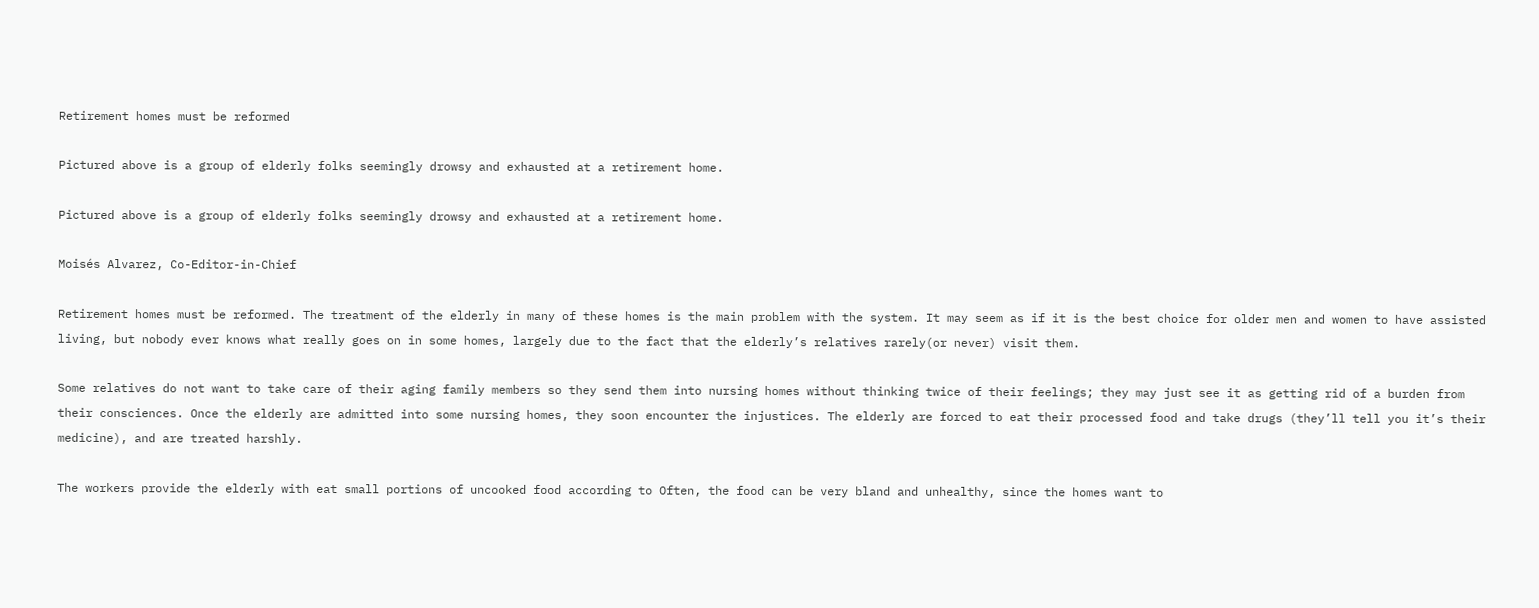Retirement homes must be reformed

Pictured above is a group of elderly folks seemingly drowsy and exhausted at a retirement home.

Pictured above is a group of elderly folks seemingly drowsy and exhausted at a retirement home.

Moisés Alvarez, Co-Editor-in-Chief

Retirement homes must be reformed. The treatment of the elderly in many of these homes is the main problem with the system. It may seem as if it is the best choice for older men and women to have assisted living, but nobody ever knows what really goes on in some homes, largely due to the fact that the elderly’s relatives rarely(or never) visit them.

Some relatives do not want to take care of their aging family members so they send them into nursing homes without thinking twice of their feelings; they may just see it as getting rid of a burden from their consciences. Once the elderly are admitted into some nursing homes, they soon encounter the injustices. The elderly are forced to eat their processed food and take drugs (they’ll tell you it’s their medicine), and are treated harshly.

The workers provide the elderly with eat small portions of uncooked food according to Often, the food can be very bland and unhealthy, since the homes want to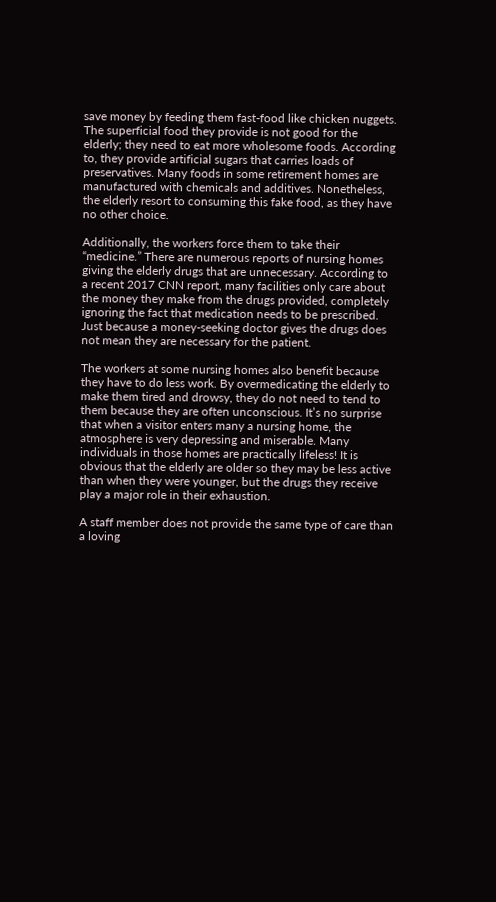save money by feeding them fast-food like chicken nuggets. The superficial food they provide is not good for the elderly; they need to eat more wholesome foods. According to, they provide artificial sugars that carries loads of preservatives. Many foods in some retirement homes are manufactured with chemicals and additives. Nonetheless, the elderly resort to consuming this fake food, as they have no other choice.

Additionally, the workers force them to take their “medicine.” There are numerous reports of nursing homes giving the elderly drugs that are unnecessary. According to a recent 2017 CNN report, many facilities only care about the money they make from the drugs provided, completely ignoring the fact that medication needs to be prescribed. Just because a money-seeking doctor gives the drugs does not mean they are necessary for the patient.

The workers at some nursing homes also benefit because they have to do less work. By overmedicating the elderly to make them tired and drowsy, they do not need to tend to them because they are often unconscious. It’s no surprise that when a visitor enters many a nursing home, the atmosphere is very depressing and miserable. Many individuals in those homes are practically lifeless! It is obvious that the elderly are older so they may be less active than when they were younger, but the drugs they receive play a major role in their exhaustion.

A staff member does not provide the same type of care than a loving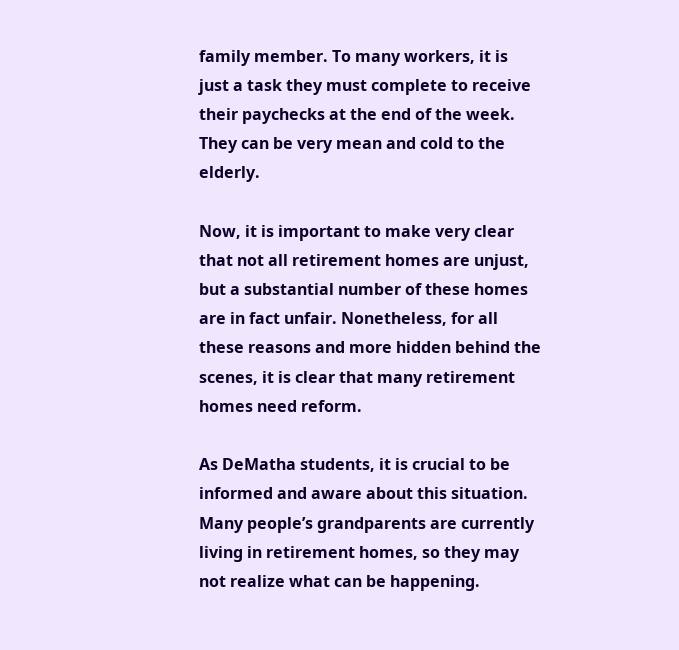family member. To many workers, it is just a task they must complete to receive their paychecks at the end of the week. They can be very mean and cold to the elderly.

Now, it is important to make very clear that not all retirement homes are unjust, but a substantial number of these homes are in fact unfair. Nonetheless, for all these reasons and more hidden behind the scenes, it is clear that many retirement homes need reform.

As DeMatha students, it is crucial to be informed and aware about this situation. Many people’s grandparents are currently living in retirement homes, so they may not realize what can be happening.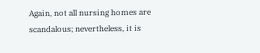Again, not all nursing homes are scandalous; nevertheless, it is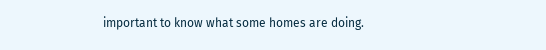important to know what some homes are doing.